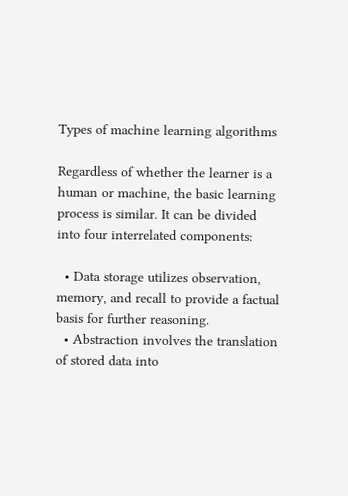Types of machine learning algorithms

Regardless of whether the learner is a human or machine, the basic learning process is similar. It can be divided into four interrelated components:

  • Data storage utilizes observation, memory, and recall to provide a factual basis for further reasoning.
  • Abstraction involves the translation of stored data into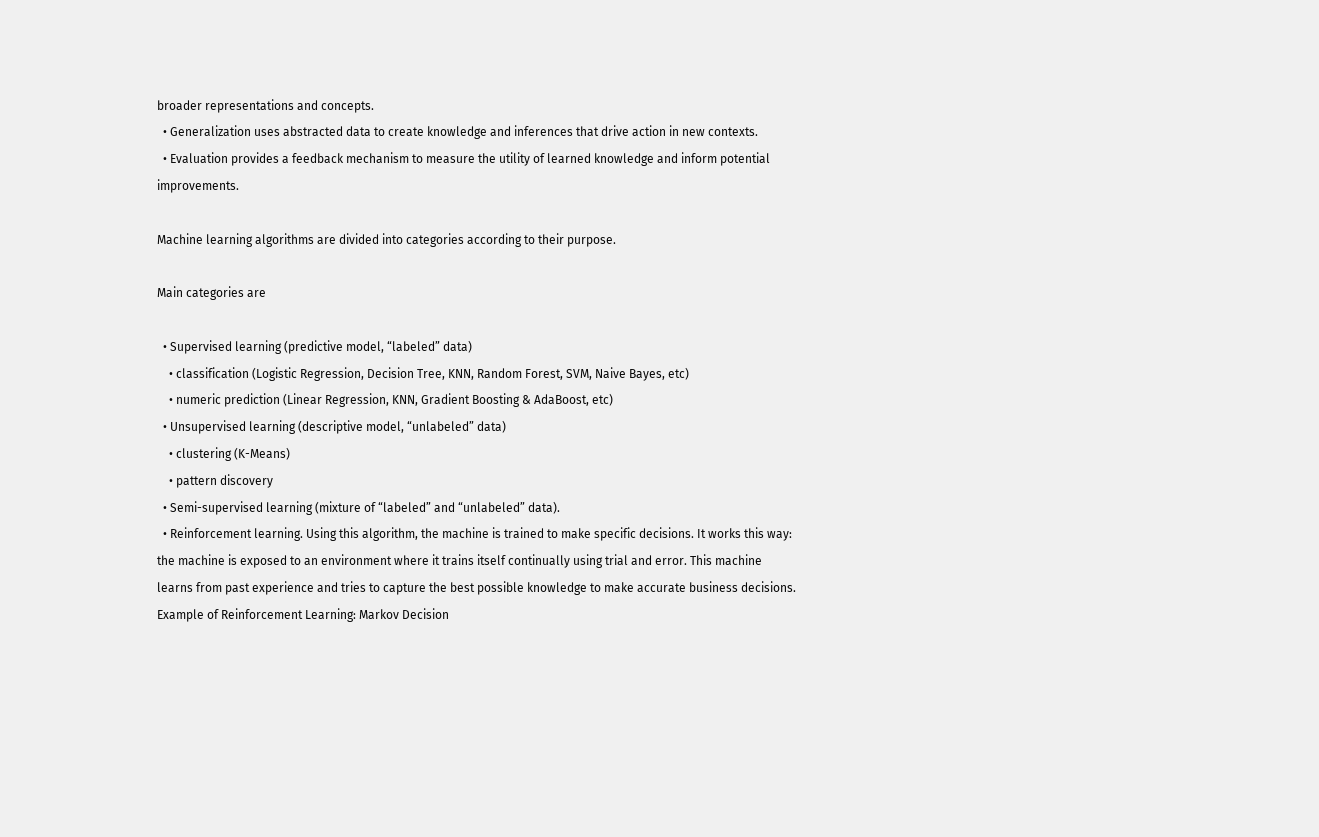broader representations and concepts.
  • Generalization uses abstracted data to create knowledge and inferences that drive action in new contexts.
  • Evaluation provides a feedback mechanism to measure the utility of learned knowledge and inform potential improvements.

Machine learning algorithms are divided into categories according to their purpose.

Main categories are

  • Supervised learning (predictive model, “labeled” data)
    • classification (Logistic Regression, Decision Tree, KNN, Random Forest, SVM, Naive Bayes, etc)
    • numeric prediction (Linear Regression, KNN, Gradient Boosting & AdaBoost, etc)
  • Unsupervised learning (descriptive model, “unlabeled” data)
    • clustering (K-Means)
    • pattern discovery
  • Semi-supervised learning (mixture of “labeled” and “unlabeled” data).
  • Reinforcement learning. Using this algorithm, the machine is trained to make specific decisions. It works this way: the machine is exposed to an environment where it trains itself continually using trial and error. This machine learns from past experience and tries to capture the best possible knowledge to make accurate business decisions. Example of Reinforcement Learning: Markov Decision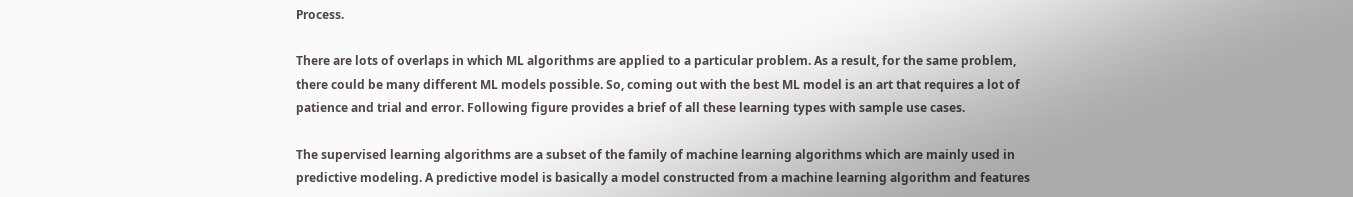Process.

There are lots of overlaps in which ML algorithms are applied to a particular problem. As a result, for the same problem, there could be many different ML models possible. So, coming out with the best ML model is an art that requires a lot of patience and trial and error. Following figure provides a brief of all these learning types with sample use cases.

The supervised learning algorithms are a subset of the family of machine learning algorithms which are mainly used in predictive modeling. A predictive model is basically a model constructed from a machine learning algorithm and features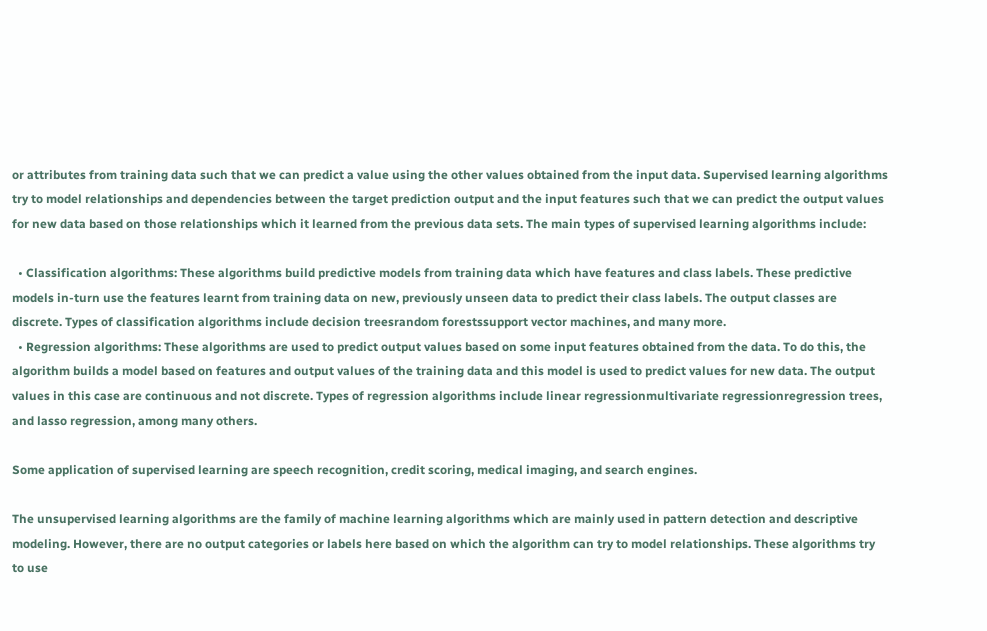or attributes from training data such that we can predict a value using the other values obtained from the input data. Supervised learning algorithms try to model relationships and dependencies between the target prediction output and the input features such that we can predict the output values for new data based on those relationships which it learned from the previous data sets. The main types of supervised learning algorithms include:

  • Classification algorithms: These algorithms build predictive models from training data which have features and class labels. These predictive models in-turn use the features learnt from training data on new, previously unseen data to predict their class labels. The output classes are discrete. Types of classification algorithms include decision treesrandom forestssupport vector machines, and many more.
  • Regression algorithms: These algorithms are used to predict output values based on some input features obtained from the data. To do this, the algorithm builds a model based on features and output values of the training data and this model is used to predict values for new data. The output values in this case are continuous and not discrete. Types of regression algorithms include linear regressionmultivariate regressionregression trees, and lasso regression, among many others.

Some application of supervised learning are speech recognition, credit scoring, medical imaging, and search engines.

The unsupervised learning algorithms are the family of machine learning algorithms which are mainly used in pattern detection and descriptive modeling. However, there are no output categories or labels here based on which the algorithm can try to model relationships. These algorithms try to use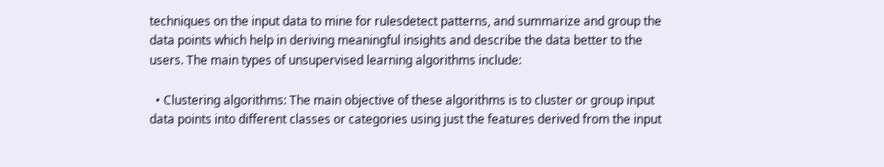techniques on the input data to mine for rulesdetect patterns, and summarize and group the data points which help in deriving meaningful insights and describe the data better to the users. The main types of unsupervised learning algorithms include:

  • Clustering algorithms: The main objective of these algorithms is to cluster or group input data points into different classes or categories using just the features derived from the input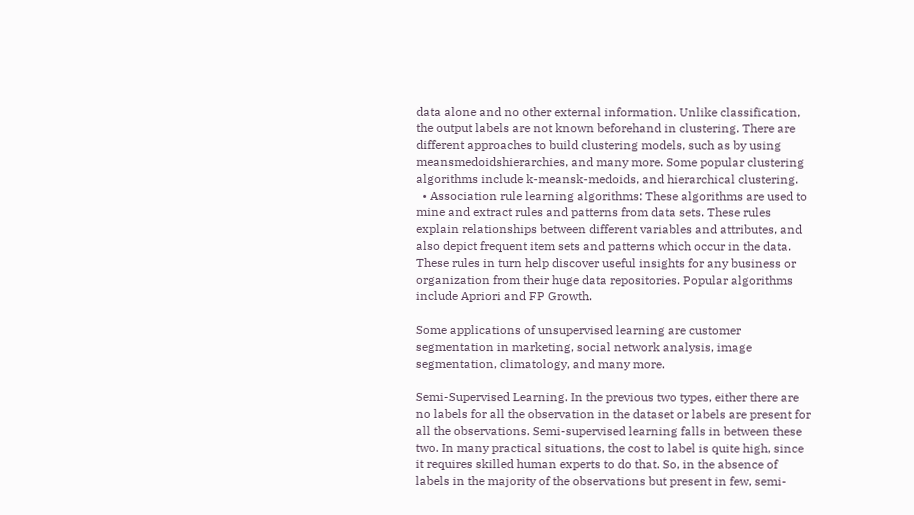data alone and no other external information. Unlike classification, the output labels are not known beforehand in clustering. There are different approaches to build clustering models, such as by using meansmedoidshierarchies, and many more. Some popular clustering algorithms include k-meansk-medoids, and hierarchical clustering.
  • Association rule learning algorithms: These algorithms are used to mine and extract rules and patterns from data sets. These rules explain relationships between different variables and attributes, and also depict frequent item sets and patterns which occur in the data. These rules in turn help discover useful insights for any business or organization from their huge data repositories. Popular algorithms include Apriori and FP Growth.

Some applications of unsupervised learning are customer segmentation in marketing, social network analysis, image segmentation, climatology, and many more.

Semi-Supervised Learning. In the previous two types, either there are no labels for all the observation in the dataset or labels are present for all the observations. Semi-supervised learning falls in between these two. In many practical situations, the cost to label is quite high, since it requires skilled human experts to do that. So, in the absence of labels in the majority of the observations but present in few, semi-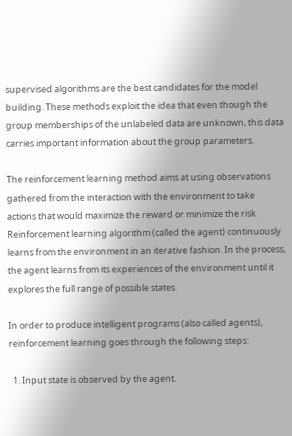supervised algorithms are the best candidates for the model building. These methods exploit the idea that even though the group memberships of the unlabeled data are unknown, this data carries important information about the group parameters.

The reinforcement learning method aims at using observations gathered from the interaction with the environment to take actions that would maximize the reward or minimize the risk. Reinforcement learning algorithm (called the agent) continuously learns from the environment in an iterative fashion. In the process, the agent learns from its experiences of the environment until it explores the full range of possible states.

In order to produce intelligent programs (also called agents), reinforcement learning goes through the following steps:

  1. Input state is observed by the agent.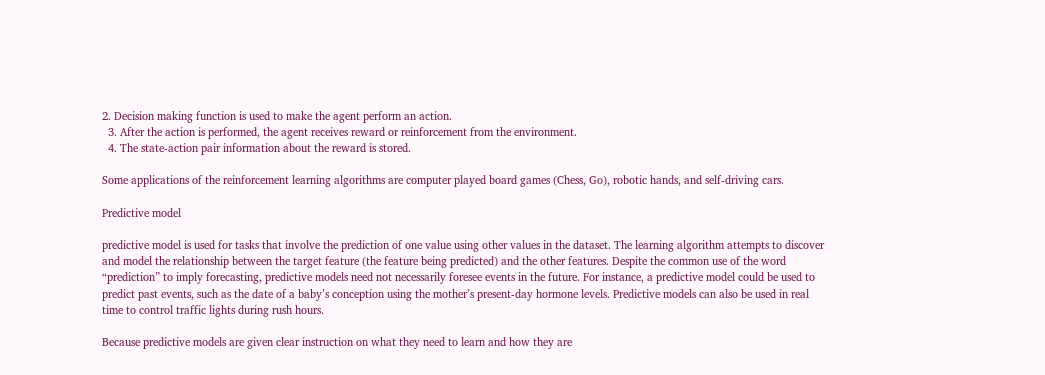2. Decision making function is used to make the agent perform an action.
  3. After the action is performed, the agent receives reward or reinforcement from the environment.
  4. The state-action pair information about the reward is stored.

Some applications of the reinforcement learning algorithms are computer played board games (Chess, Go), robotic hands, and self-driving cars.

Predictive model

predictive model is used for tasks that involve the prediction of one value using other values in the dataset. The learning algorithm attempts to discover and model the relationship between the target feature (the feature being predicted) and the other features. Despite the common use of the word “prediction” to imply forecasting, predictive models need not necessarily foresee events in the future. For instance, a predictive model could be used to predict past events, such as the date of a baby’s conception using the mother’s present-day hormone levels. Predictive models can also be used in real time to control traffic lights during rush hours.

Because predictive models are given clear instruction on what they need to learn and how they are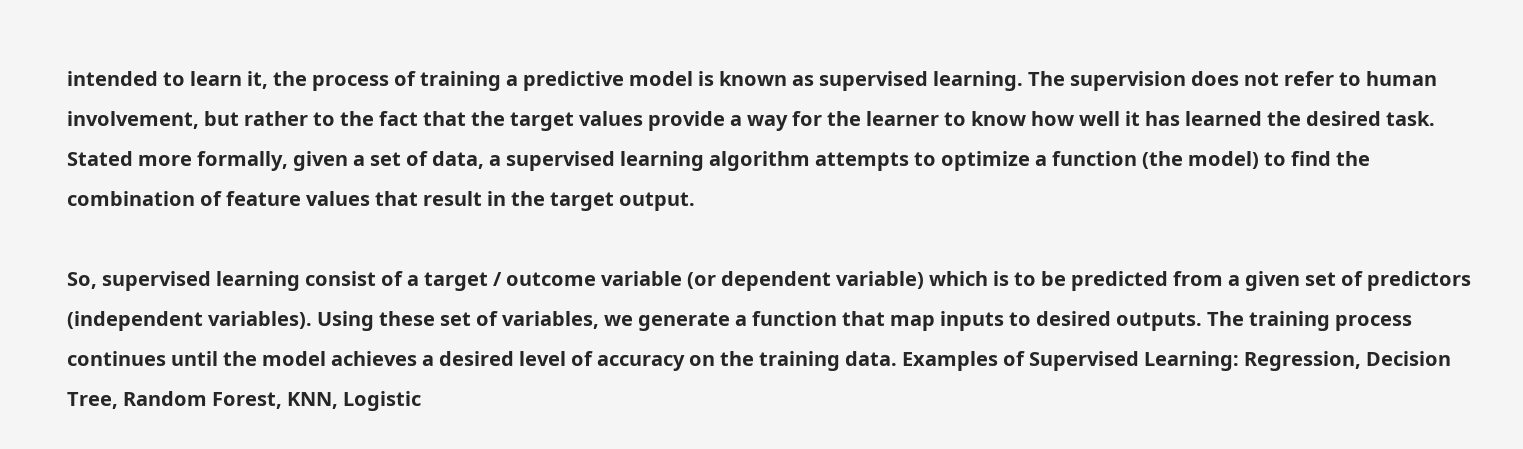intended to learn it, the process of training a predictive model is known as supervised learning. The supervision does not refer to human involvement, but rather to the fact that the target values provide a way for the learner to know how well it has learned the desired task. Stated more formally, given a set of data, a supervised learning algorithm attempts to optimize a function (the model) to find the combination of feature values that result in the target output.

So, supervised learning consist of a target / outcome variable (or dependent variable) which is to be predicted from a given set of predictors (independent variables). Using these set of variables, we generate a function that map inputs to desired outputs. The training process continues until the model achieves a desired level of accuracy on the training data. Examples of Supervised Learning: Regression, Decision Tree, Random Forest, KNN, Logistic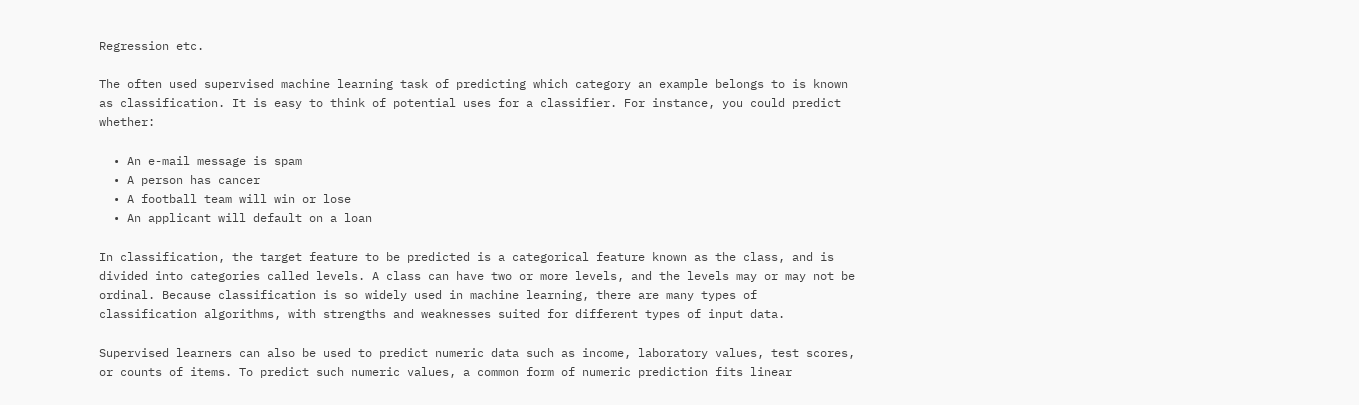Regression etc.

The often used supervised machine learning task of predicting which category an example belongs to is known as classification. It is easy to think of potential uses for a classifier. For instance, you could predict whether:

  • An e-mail message is spam
  • A person has cancer
  • A football team will win or lose
  • An applicant will default on a loan

In classification, the target feature to be predicted is a categorical feature known as the class, and is divided into categories called levels. A class can have two or more levels, and the levels may or may not be ordinal. Because classification is so widely used in machine learning, there are many types of classification algorithms, with strengths and weaknesses suited for different types of input data.

Supervised learners can also be used to predict numeric data such as income, laboratory values, test scores, or counts of items. To predict such numeric values, a common form of numeric prediction fits linear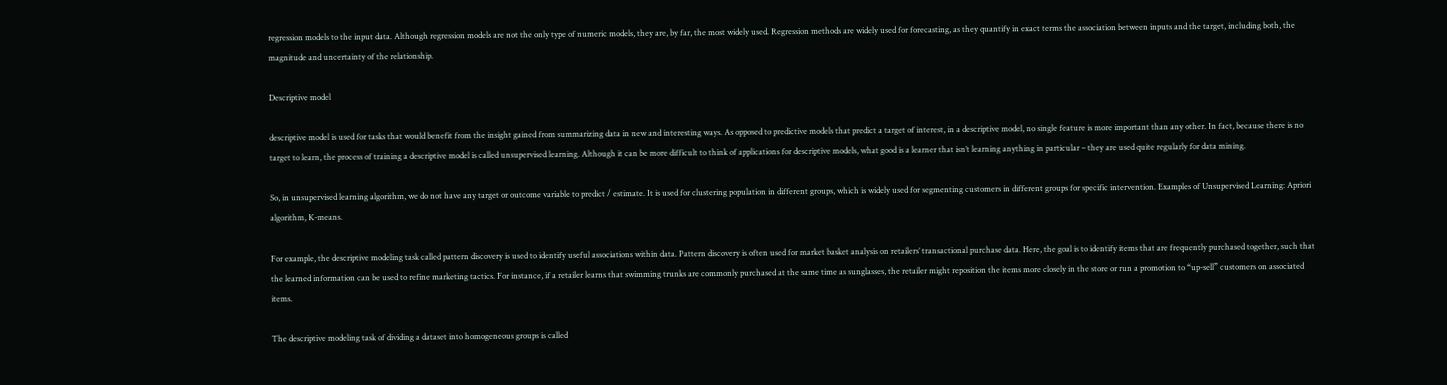regression models to the input data. Although regression models are not the only type of numeric models, they are, by far, the most widely used. Regression methods are widely used for forecasting, as they quantify in exact terms the association between inputs and the target, including both, the magnitude and uncertainty of the relationship.

Descriptive model

descriptive model is used for tasks that would benefit from the insight gained from summarizing data in new and interesting ways. As opposed to predictive models that predict a target of interest, in a descriptive model, no single feature is more important than any other. In fact, because there is no target to learn, the process of training a descriptive model is called unsupervised learning. Although it can be more difficult to think of applications for descriptive models, what good is a learner that isn’t learning anything in particular – they are used quite regularly for data mining.

So, in unsupervised learning algorithm, we do not have any target or outcome variable to predict / estimate. It is used for clustering population in different groups, which is widely used for segmenting customers in different groups for specific intervention. Examples of Unsupervised Learning: Apriori algorithm, K-means.

For example, the descriptive modeling task called pattern discovery is used to identify useful associations within data. Pattern discovery is often used for market basket analysis on retailers’ transactional purchase data. Here, the goal is to identify items that are frequently purchased together, such that the learned information can be used to refine marketing tactics. For instance, if a retailer learns that swimming trunks are commonly purchased at the same time as sunglasses, the retailer might reposition the items more closely in the store or run a promotion to “up-sell” customers on associated items.

The descriptive modeling task of dividing a dataset into homogeneous groups is called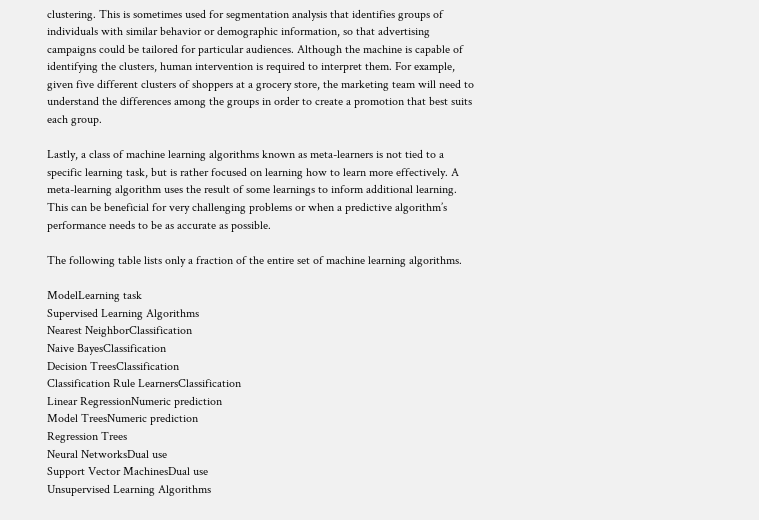clustering. This is sometimes used for segmentation analysis that identifies groups of individuals with similar behavior or demographic information, so that advertising campaigns could be tailored for particular audiences. Although the machine is capable of identifying the clusters, human intervention is required to interpret them. For example, given five different clusters of shoppers at a grocery store, the marketing team will need to understand the differences among the groups in order to create a promotion that best suits each group.

Lastly, a class of machine learning algorithms known as meta-learners is not tied to a specific learning task, but is rather focused on learning how to learn more effectively. A meta-learning algorithm uses the result of some learnings to inform additional learning. This can be beneficial for very challenging problems or when a predictive algorithm’s performance needs to be as accurate as possible.

The following table lists only a fraction of the entire set of machine learning algorithms.

ModelLearning task
Supervised Learning Algorithms
Nearest NeighborClassification
Naive BayesClassification
Decision TreesClassification
Classification Rule LearnersClassification
Linear RegressionNumeric prediction
Model TreesNumeric prediction
Regression Trees
Neural NetworksDual use
Support Vector MachinesDual use
Unsupervised Learning Algorithms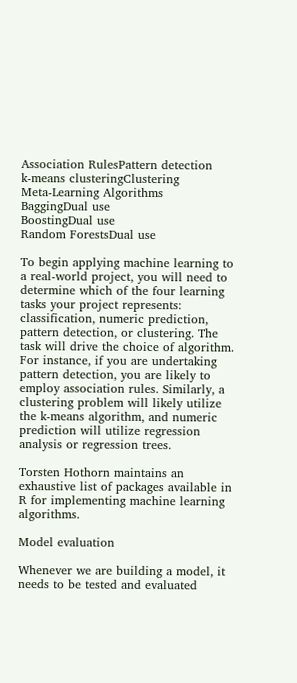Association RulesPattern detection
k-means clusteringClustering
Meta-Learning Algorithms
BaggingDual use
BoostingDual use
Random ForestsDual use

To begin applying machine learning to a real-world project, you will need to determine which of the four learning tasks your project represents: classification, numeric prediction, pattern detection, or clustering. The task will drive the choice of algorithm. For instance, if you are undertaking pattern detection, you are likely to employ association rules. Similarly, a clustering problem will likely utilize the k-means algorithm, and numeric prediction will utilize regression analysis or regression trees.

Torsten Hothorn maintains an exhaustive list of packages available in R for implementing machine learning algorithms.

Model evaluation

Whenever we are building a model, it needs to be tested and evaluated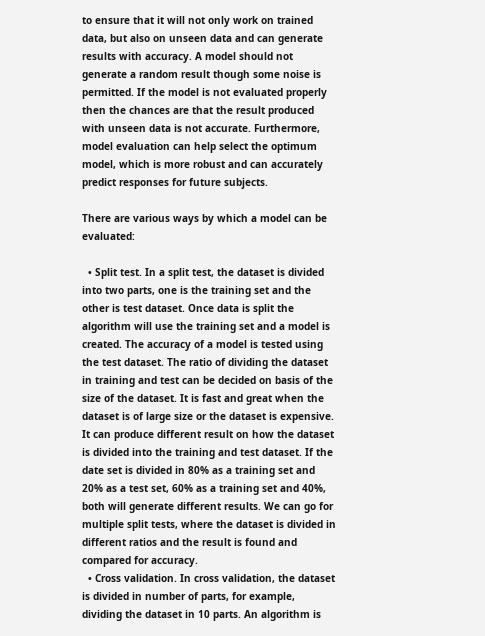to ensure that it will not only work on trained data, but also on unseen data and can generate results with accuracy. A model should not generate a random result though some noise is permitted. If the model is not evaluated properly then the chances are that the result produced with unseen data is not accurate. Furthermore, model evaluation can help select the optimum model, which is more robust and can accurately predict responses for future subjects.

There are various ways by which a model can be evaluated:

  • Split test. In a split test, the dataset is divided into two parts, one is the training set and the other is test dataset. Once data is split the algorithm will use the training set and a model is created. The accuracy of a model is tested using the test dataset. The ratio of dividing the dataset in training and test can be decided on basis of the size of the dataset. It is fast and great when the dataset is of large size or the dataset is expensive. It can produce different result on how the dataset is divided into the training and test dataset. If the date set is divided in 80% as a training set and 20% as a test set, 60% as a training set and 40%, both will generate different results. We can go for multiple split tests, where the dataset is divided in different ratios and the result is found and compared for accuracy.
  • Cross validation. In cross validation, the dataset is divided in number of parts, for example, dividing the dataset in 10 parts. An algorithm is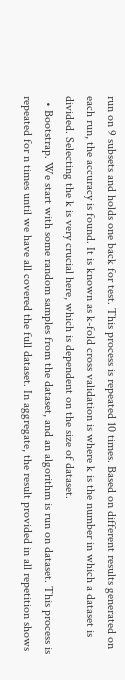run on 9 subsets and holds one back for test. This process is repeated 10 times. Based on different results generated on each run, the accuracy is found. It is known as k-fold cross validation is where k is the number in which a dataset is divided. Selecting the k is very crucial here, which is dependent on the size of dataset.
  • Bootstrap. We start with some random samples from the dataset, and an algorithm is run on dataset. This process is repeated for n times until we have all covered the full dataset. In aggregate, the result provided in all repetition shows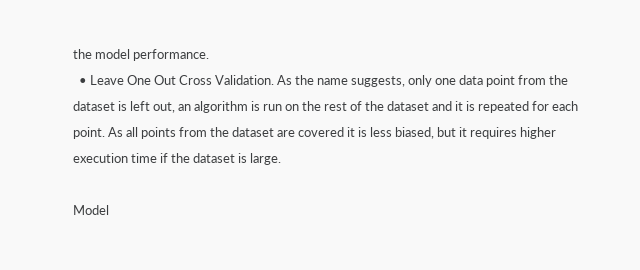the model performance.
  • Leave One Out Cross Validation. As the name suggests, only one data point from the dataset is left out, an algorithm is run on the rest of the dataset and it is repeated for each point. As all points from the dataset are covered it is less biased, but it requires higher execution time if the dataset is large.

Model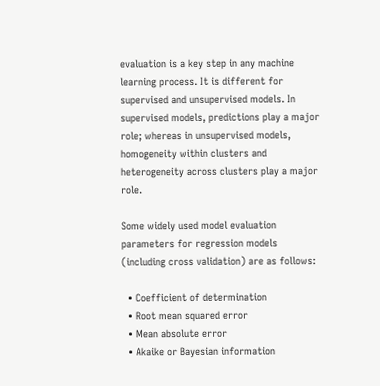evaluation is a key step in any machine learning process. It is different for supervised and unsupervised models. In supervised models, predictions play a major role; whereas in unsupervised models, homogeneity within clusters and heterogeneity across clusters play a major role.

Some widely used model evaluation parameters for regression models (including cross validation) are as follows:

  • Coefficient of determination
  • Root mean squared error
  • Mean absolute error
  • Akaike or Bayesian information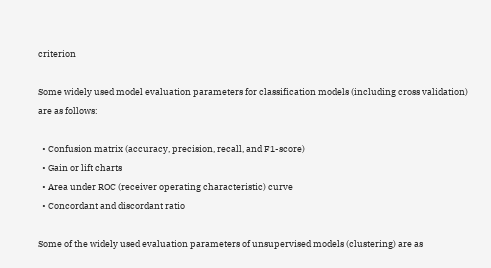criterion

Some widely used model evaluation parameters for classification models (including cross validation) are as follows:

  • Confusion matrix (accuracy, precision, recall, and F1-score)
  • Gain or lift charts
  • Area under ROC (receiver operating characteristic) curve
  • Concordant and discordant ratio

Some of the widely used evaluation parameters of unsupervised models (clustering) are as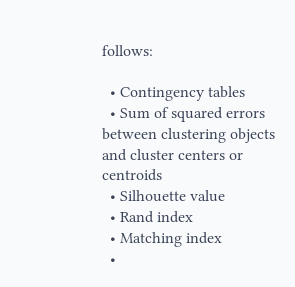follows:

  • Contingency tables
  • Sum of squared errors between clustering objects and cluster centers or centroids
  • Silhouette value
  • Rand index
  • Matching index
  •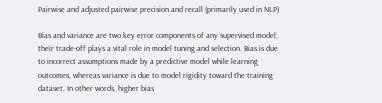Pairwise and adjusted pairwise precision and recall (primarily used in NLP)

Bias and variance are two key error components of any supervised model; their trade-off plays a vital role in model tuning and selection. Bias is due to incorrect assumptions made by a predictive model while learning outcomes, whereas variance is due to model rigidity toward the training dataset. In other words, higher bias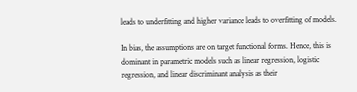leads to underfitting and higher variance leads to overfitting of models.

In bias, the assumptions are on target functional forms. Hence, this is dominant in parametric models such as linear regression, logistic regression, and linear discriminant analysis as their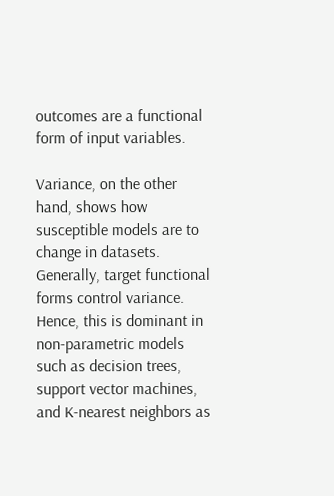outcomes are a functional form of input variables.

Variance, on the other hand, shows how susceptible models are to change in datasets. Generally, target functional forms control variance. Hence, this is dominant in non-parametric models such as decision trees, support vector machines, and K-nearest neighbors as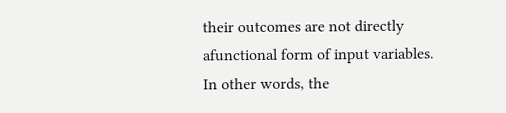their outcomes are not directly afunctional form of input variables. In other words, the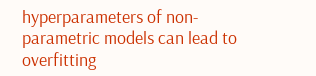hyperparameters of non-parametric models can lead to overfitting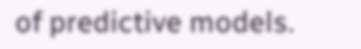of predictive models.